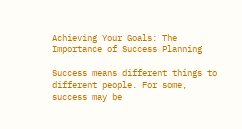Achieving Your Goals: The Importance of Success Planning

Success means different things to different people. For some, success may be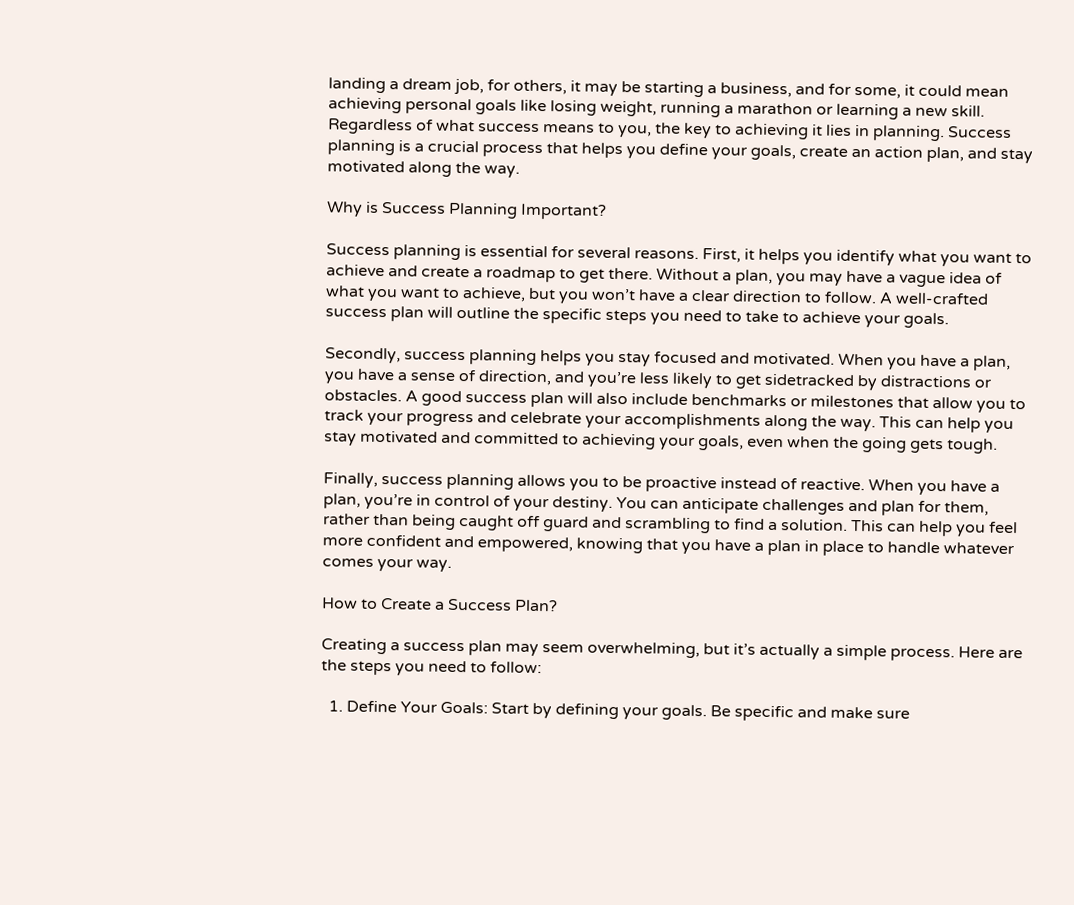landing a dream job, for others, it may be starting a business, and for some, it could mean achieving personal goals like losing weight, running a marathon or learning a new skill. Regardless of what success means to you, the key to achieving it lies in planning. Success planning is a crucial process that helps you define your goals, create an action plan, and stay motivated along the way.

Why is Success Planning Important?

Success planning is essential for several reasons. First, it helps you identify what you want to achieve and create a roadmap to get there. Without a plan, you may have a vague idea of what you want to achieve, but you won’t have a clear direction to follow. A well-crafted success plan will outline the specific steps you need to take to achieve your goals.

Secondly, success planning helps you stay focused and motivated. When you have a plan, you have a sense of direction, and you’re less likely to get sidetracked by distractions or obstacles. A good success plan will also include benchmarks or milestones that allow you to track your progress and celebrate your accomplishments along the way. This can help you stay motivated and committed to achieving your goals, even when the going gets tough.

Finally, success planning allows you to be proactive instead of reactive. When you have a plan, you’re in control of your destiny. You can anticipate challenges and plan for them, rather than being caught off guard and scrambling to find a solution. This can help you feel more confident and empowered, knowing that you have a plan in place to handle whatever comes your way.

How to Create a Success Plan?

Creating a success plan may seem overwhelming, but it’s actually a simple process. Here are the steps you need to follow:

  1. Define Your Goals: Start by defining your goals. Be specific and make sure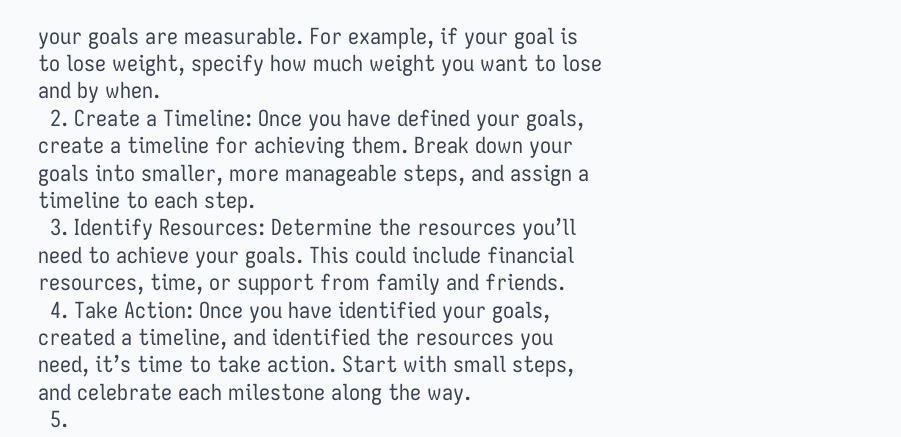your goals are measurable. For example, if your goal is to lose weight, specify how much weight you want to lose and by when.
  2. Create a Timeline: Once you have defined your goals, create a timeline for achieving them. Break down your goals into smaller, more manageable steps, and assign a timeline to each step.
  3. Identify Resources: Determine the resources you’ll need to achieve your goals. This could include financial resources, time, or support from family and friends.
  4. Take Action: Once you have identified your goals, created a timeline, and identified the resources you need, it’s time to take action. Start with small steps, and celebrate each milestone along the way.
  5.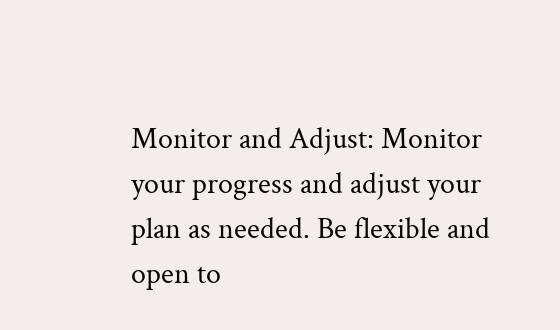Monitor and Adjust: Monitor your progress and adjust your plan as needed. Be flexible and open to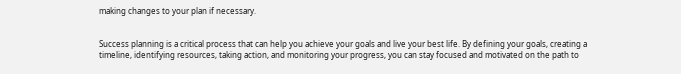making changes to your plan if necessary.


Success planning is a critical process that can help you achieve your goals and live your best life. By defining your goals, creating a timeline, identifying resources, taking action, and monitoring your progress, you can stay focused and motivated on the path to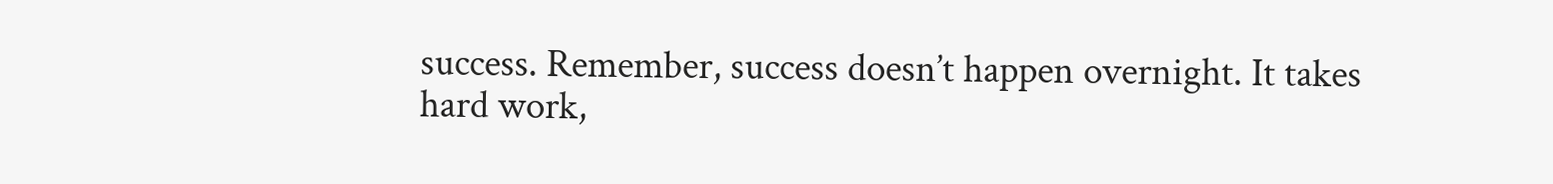success. Remember, success doesn’t happen overnight. It takes hard work,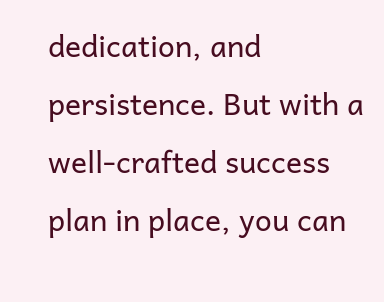dedication, and persistence. But with a well-crafted success plan in place, you can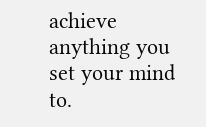achieve anything you set your mind to.